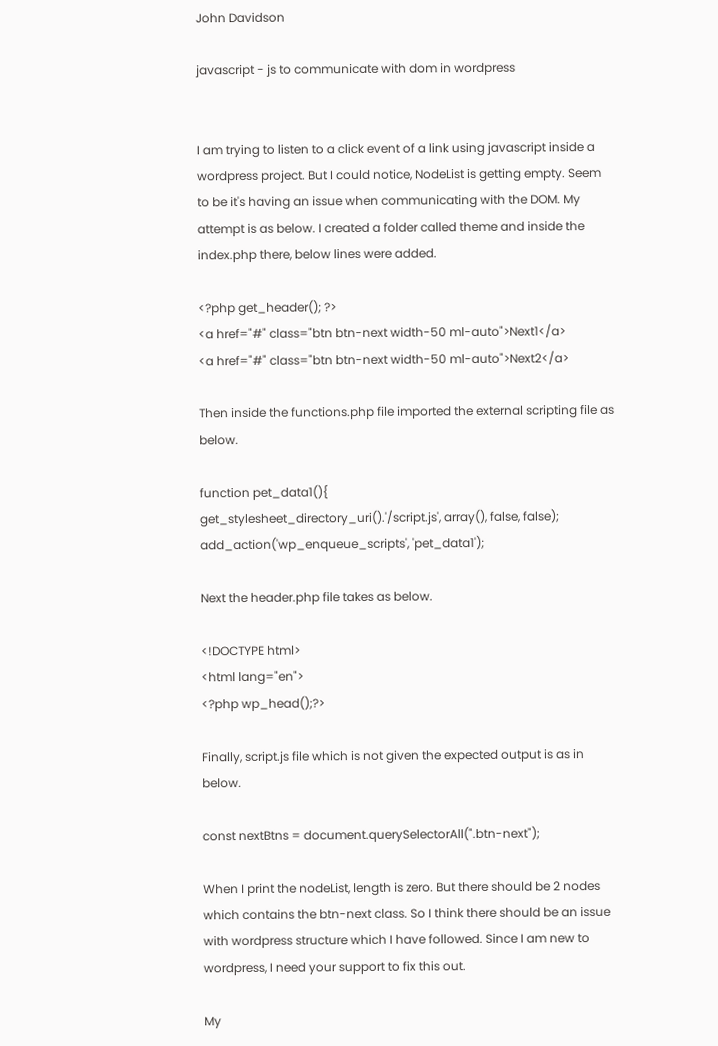John Davidson

javascript - js to communicate with dom in wordpress


I am trying to listen to a click event of a link using javascript inside a wordpress project. But I could notice, NodeList is getting empty. Seem to be it's having an issue when communicating with the DOM. My attempt is as below. I created a folder called theme and inside the index.php there, below lines were added.

<?php get_header(); ?>
<a href="#" class="btn btn-next width-50 ml-auto">Next1</a>
<a href="#" class="btn btn-next width-50 ml-auto">Next2</a>

Then inside the functions.php file imported the external scripting file as below.

function pet_data1(){
get_stylesheet_directory_uri().'/script.js', array(), false, false);
add_action('wp_enqueue_scripts', 'pet_data1');

Next the header.php file takes as below.

<!DOCTYPE html>
<html lang="en">
<?php wp_head();?>

Finally, script.js file which is not given the expected output is as in below.

const nextBtns = document.querySelectorAll(".btn-next");

When I print the nodeList, length is zero. But there should be 2 nodes which contains the btn-next class. So I think there should be an issue with wordpress structure which I have followed. Since I am new to wordpress, I need your support to fix this out.

My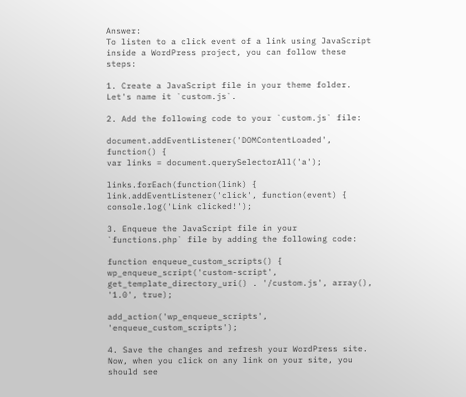Answer:
To listen to a click event of a link using JavaScript inside a WordPress project, you can follow these steps:

1. Create a JavaScript file in your theme folder. Let's name it `custom.js`.

2. Add the following code to your `custom.js` file:

document.addEventListener('DOMContentLoaded', function() {
var links = document.querySelectorAll('a');

links.forEach(function(link) {
link.addEventListener('click', function(event) {
console.log('Link clicked!');

3. Enqueue the JavaScript file in your `functions.php` file by adding the following code:

function enqueue_custom_scripts() {
wp_enqueue_script('custom-script', get_template_directory_uri() . '/custom.js', array(), '1.0', true);

add_action('wp_enqueue_scripts', 'enqueue_custom_scripts');

4. Save the changes and refresh your WordPress site. Now, when you click on any link on your site, you should see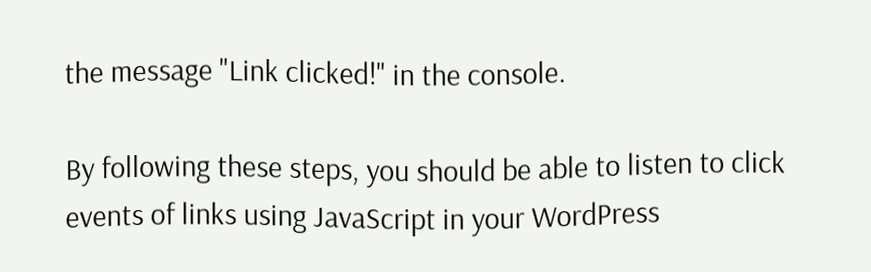the message "Link clicked!" in the console.

By following these steps, you should be able to listen to click events of links using JavaScript in your WordPress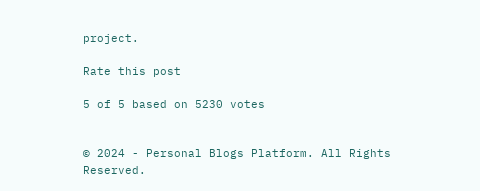project.

Rate this post

5 of 5 based on 5230 votes


© 2024 - Personal Blogs Platform. All Rights Reserved.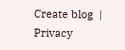Create blog  |  Privacy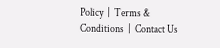Policy  |  Terms & Conditions  |  Contact Us